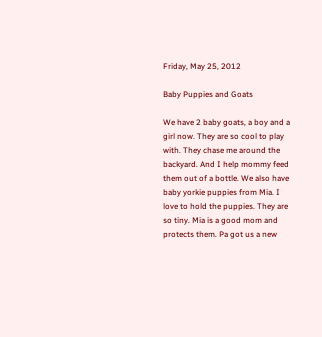Friday, May 25, 2012

Baby Puppies and Goats

We have 2 baby goats, a boy and a girl now. They are so cool to play with. They chase me around the backyard. And I help mommy feed them out of a bottle. We also have baby yorkie puppies from Mia. I love to hold the puppies. They are so tiny. Mia is a good mom and protects them. Pa got us a new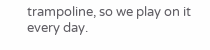trampoline, so we play on it every day.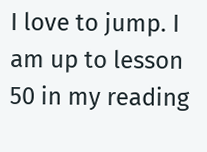I love to jump. I am up to lesson 50 in my reading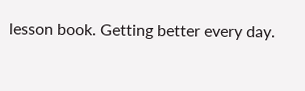lesson book. Getting better every day.